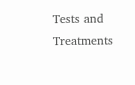Tests and Treatments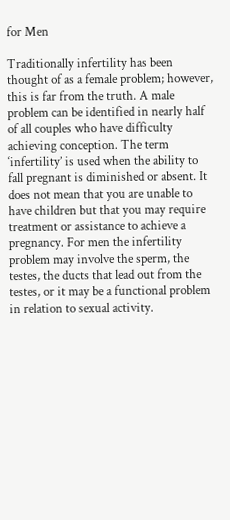for Men

Traditionally infertility has been thought of as a female problem; however, this is far from the truth. A male problem can be identified in nearly half of all couples who have difficulty achieving conception. The term ‘infertility’ is used when the ability to fall pregnant is diminished or absent. It does not mean that you are unable to have children but that you may require treatment or assistance to achieve a pregnancy. For men the infertility problem may involve the sperm, the testes, the ducts that lead out from the testes, or it may be a functional problem in relation to sexual activity.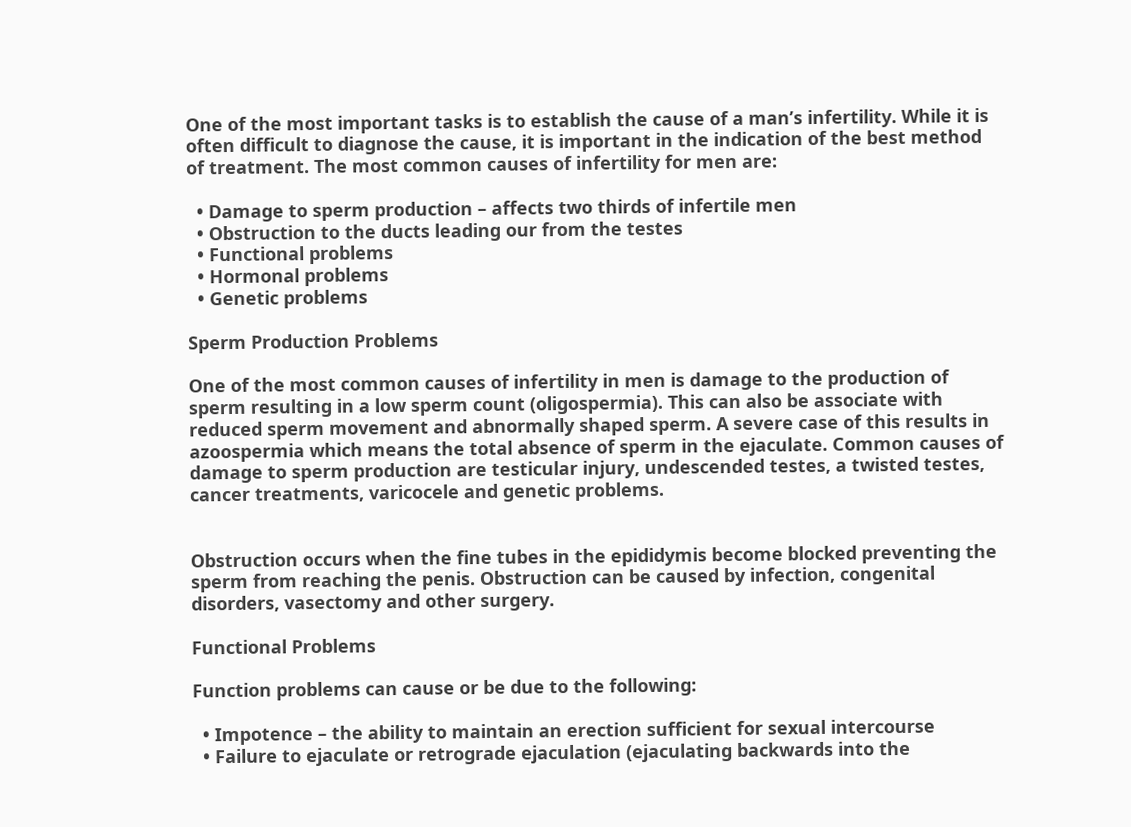One of the most important tasks is to establish the cause of a man’s infertility. While it is often difficult to diagnose the cause, it is important in the indication of the best method of treatment. The most common causes of infertility for men are:

  • Damage to sperm production – affects two thirds of infertile men
  • Obstruction to the ducts leading our from the testes
  • Functional problems
  • Hormonal problems
  • Genetic problems

Sperm Production Problems

One of the most common causes of infertility in men is damage to the production of sperm resulting in a low sperm count (oligospermia). This can also be associate with reduced sperm movement and abnormally shaped sperm. A severe case of this results in azoospermia which means the total absence of sperm in the ejaculate. Common causes of damage to sperm production are testicular injury, undescended testes, a twisted testes, cancer treatments, varicocele and genetic problems.


Obstruction occurs when the fine tubes in the epididymis become blocked preventing the sperm from reaching the penis. Obstruction can be caused by infection, congenital disorders, vasectomy and other surgery.

Functional Problems

Function problems can cause or be due to the following:

  • Impotence – the ability to maintain an erection sufficient for sexual intercourse
  • Failure to ejaculate or retrograde ejaculation (ejaculating backwards into the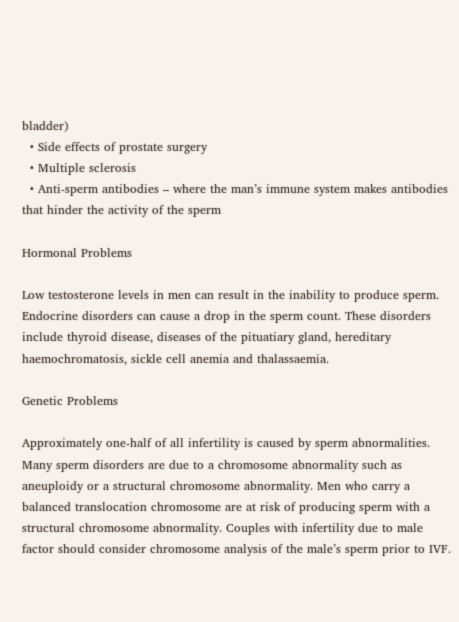bladder)
  • Side effects of prostate surgery
  • Multiple sclerosis
  • Anti-sperm antibodies – where the man’s immune system makes antibodies that hinder the activity of the sperm

Hormonal Problems

Low testosterone levels in men can result in the inability to produce sperm. Endocrine disorders can cause a drop in the sperm count. These disorders include thyroid disease, diseases of the pituatiary gland, hereditary haemochromatosis, sickle cell anemia and thalassaemia.

Genetic Problems

Approximately one-half of all infertility is caused by sperm abnormalities. Many sperm disorders are due to a chromosome abnormality such as aneuploidy or a structural chromosome abnormality. Men who carry a balanced translocation chromosome are at risk of producing sperm with a structural chromosome abnormality. Couples with infertility due to male factor should consider chromosome analysis of the male’s sperm prior to IVF.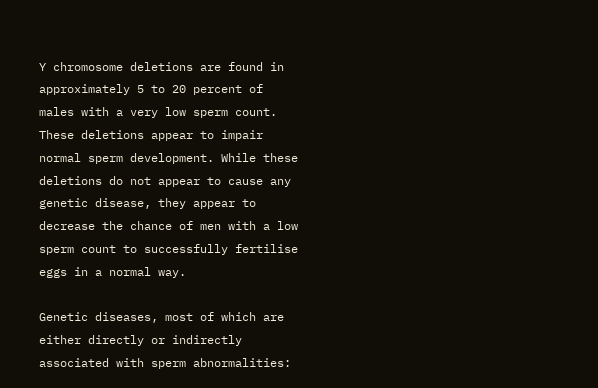Y chromosome deletions are found in approximately 5 to 20 percent of males with a very low sperm count. These deletions appear to impair normal sperm development. While these deletions do not appear to cause any genetic disease, they appear to decrease the chance of men with a low sperm count to successfully fertilise eggs in a normal way.

Genetic diseases, most of which are either directly or indirectly associated with sperm abnormalities: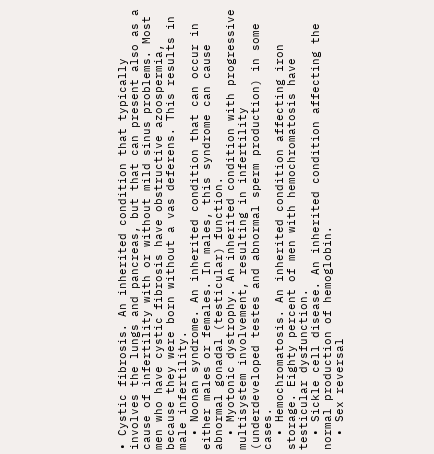• Cystic fibrosis. An inherited condition that typically involves the lungs and pancreas, but that can present also as a cause of infertility with or without mild sinus problems. Most men who have cystic fibrosis have obstructive azoospermia, because they were born without a vas deferens. This results in male infertility.
  • Noonan syndrome. An inherited condition that can occur in either males or females. In males, this syndrome can cause abnormal gonadal (testicular) function.
  • Myotonic dystrophy. An inherited condition with progressive multisystem involvement, resulting in infertility (underdeveloped testes and abnormal sperm production) in some cases.
  • Hemochromatosis. An inherited condition affecting iron storage. Eighty percent of men with hemochromatosis have testicular dysfunction.
  • Sickle cell disease. An inherited condition affecting the normal production of hemoglobin.
  • Sex reversal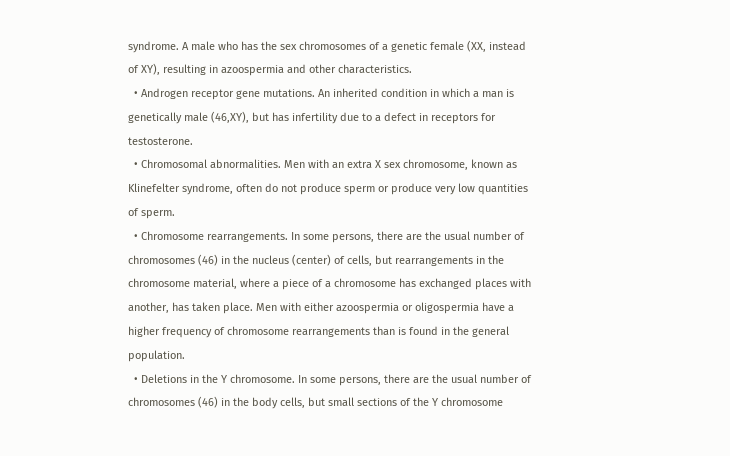syndrome. A male who has the sex chromosomes of a genetic female (XX, instead of XY), resulting in azoospermia and other characteristics.
  • Androgen receptor gene mutations. An inherited condition in which a man is genetically male (46,XY), but has infertility due to a defect in receptors for testosterone.
  • Chromosomal abnormalities. Men with an extra X sex chromosome, known as Klinefelter syndrome, often do not produce sperm or produce very low quantities of sperm.
  • Chromosome rearrangements. In some persons, there are the usual number of chromosomes (46) in the nucleus (center) of cells, but rearrangements in the chromosome material, where a piece of a chromosome has exchanged places with another, has taken place. Men with either azoospermia or oligospermia have a higher frequency of chromosome rearrangements than is found in the general population.
  • Deletions in the Y chromosome. In some persons, there are the usual number of chromosomes (46) in the body cells, but small sections of the Y chromosome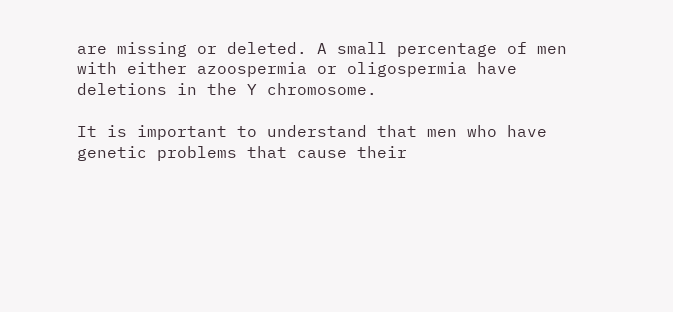are missing or deleted. A small percentage of men with either azoospermia or oligospermia have deletions in the Y chromosome.

It is important to understand that men who have genetic problems that cause their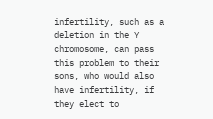infertility, such as a deletion in the Y chromosome, can pass this problem to their sons, who would also have infertility, if they elect to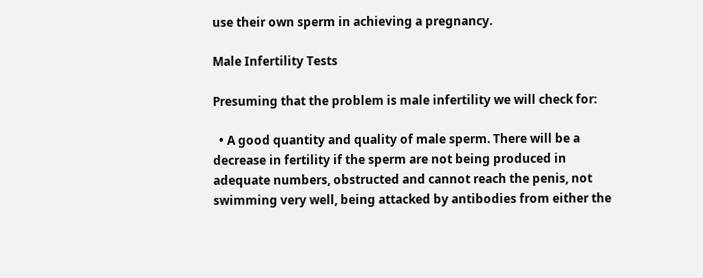use their own sperm in achieving a pregnancy.

Male Infertility Tests

Presuming that the problem is male infertility we will check for:

  • A good quantity and quality of male sperm. There will be a decrease in fertility if the sperm are not being produced in adequate numbers, obstructed and cannot reach the penis, not swimming very well, being attacked by antibodies from either the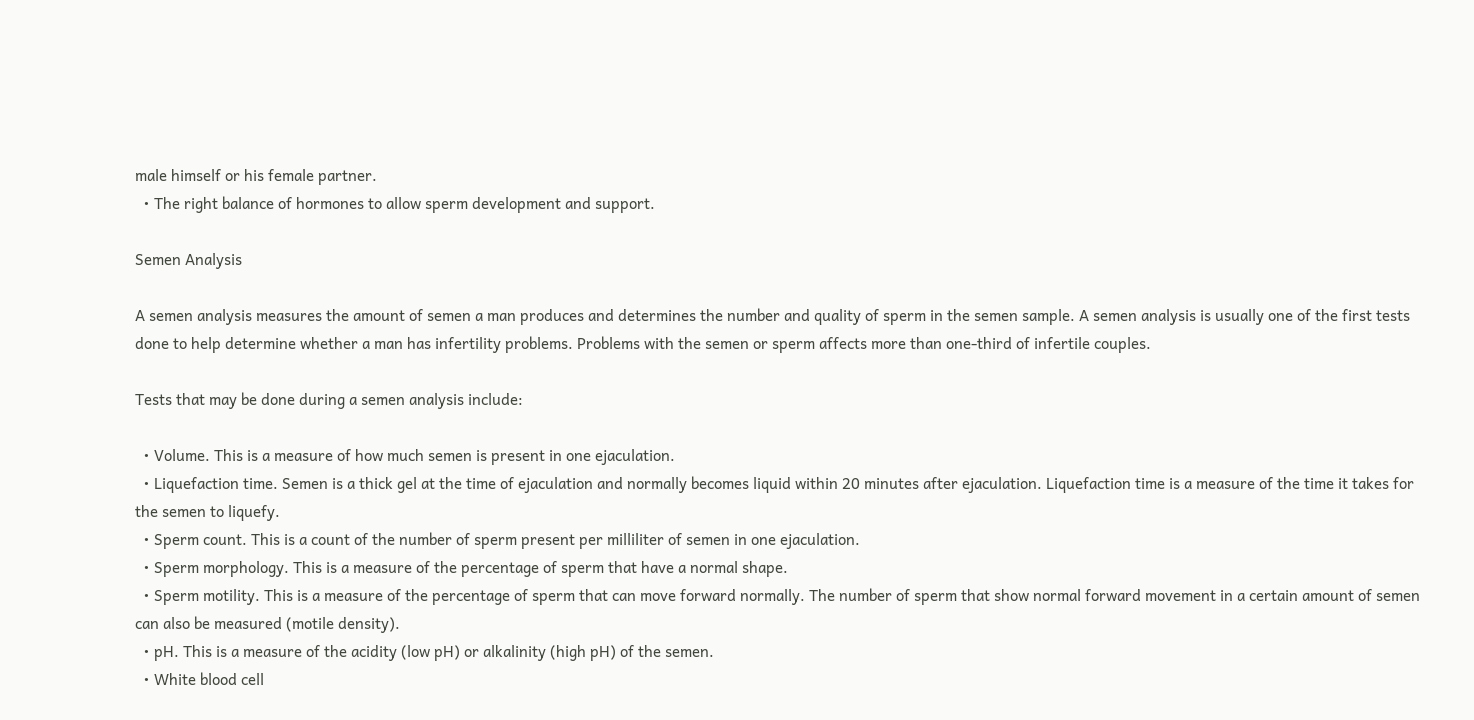male himself or his female partner.
  • The right balance of hormones to allow sperm development and support.

Semen Analysis

A semen analysis measures the amount of semen a man produces and determines the number and quality of sperm in the semen sample. A semen analysis is usually one of the first tests done to help determine whether a man has infertility problems. Problems with the semen or sperm affects more than one-third of infertile couples.

Tests that may be done during a semen analysis include:

  • Volume. This is a measure of how much semen is present in one ejaculation.
  • Liquefaction time. Semen is a thick gel at the time of ejaculation and normally becomes liquid within 20 minutes after ejaculation. Liquefaction time is a measure of the time it takes for the semen to liquefy.
  • Sperm count. This is a count of the number of sperm present per milliliter of semen in one ejaculation.
  • Sperm morphology. This is a measure of the percentage of sperm that have a normal shape.
  • Sperm motility. This is a measure of the percentage of sperm that can move forward normally. The number of sperm that show normal forward movement in a certain amount of semen can also be measured (motile density).
  • pH. This is a measure of the acidity (low pH) or alkalinity (high pH) of the semen.
  • White blood cell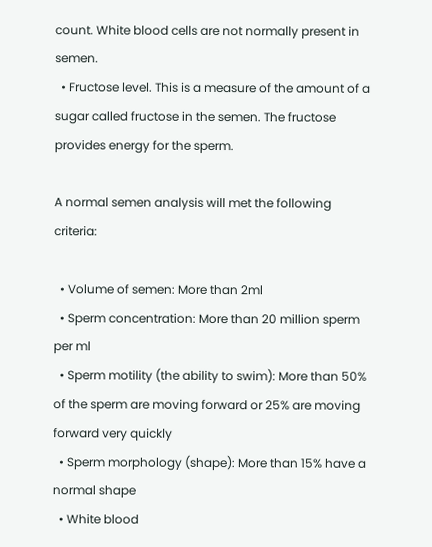count. White blood cells are not normally present in semen.
  • Fructose level. This is a measure of the amount of a sugar called fructose in the semen. The fructose provides energy for the sperm.

A normal semen analysis will met the following criteria:

  • Volume of semen: More than 2ml
  • Sperm concentration: More than 20 million sperm per ml
  • Sperm motility (the ability to swim): More than 50% of the sperm are moving forward or 25% are moving forward very quickly
  • Sperm morphology (shape): More than 15% have a normal shape
  • White blood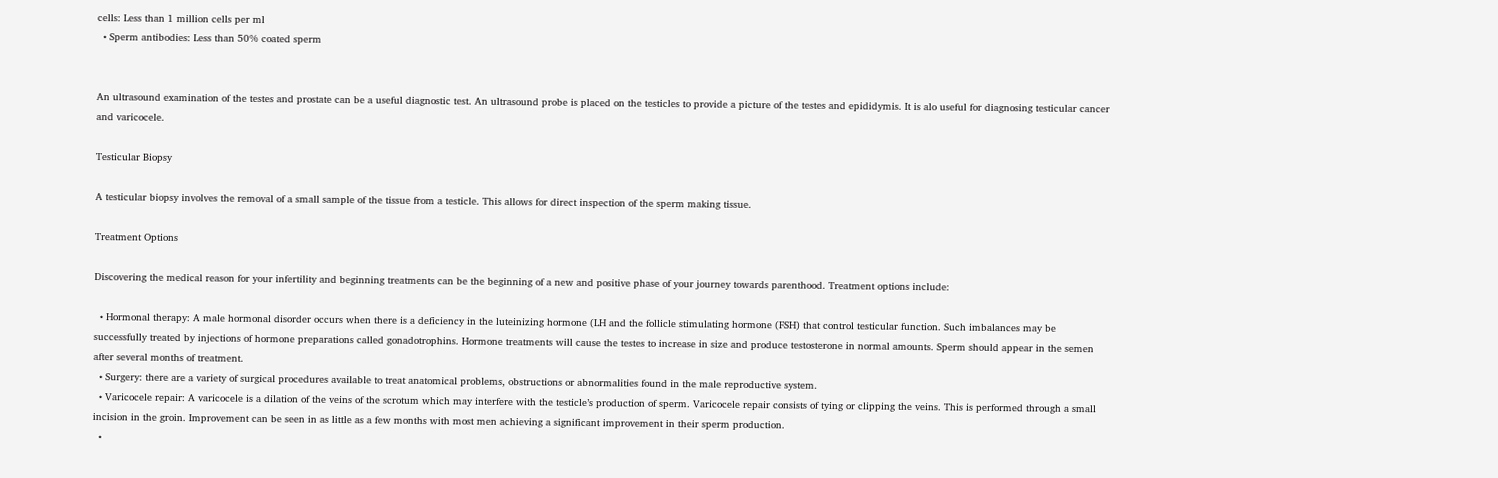cells: Less than 1 million cells per ml
  • Sperm antibodies: Less than 50% coated sperm


An ultrasound examination of the testes and prostate can be a useful diagnostic test. An ultrasound probe is placed on the testicles to provide a picture of the testes and epididymis. It is alo useful for diagnosing testicular cancer and varicocele.

Testicular Biopsy

A testicular biopsy involves the removal of a small sample of the tissue from a testicle. This allows for direct inspection of the sperm making tissue.

Treatment Options

Discovering the medical reason for your infertility and beginning treatments can be the beginning of a new and positive phase of your journey towards parenthood. Treatment options include:

  • Hormonal therapy: A male hormonal disorder occurs when there is a deficiency in the luteinizing hormone (LH and the follicle stimulating hormone (FSH) that control testicular function. Such imbalances may be successfully treated by injections of hormone preparations called gonadotrophins. Hormone treatments will cause the testes to increase in size and produce testosterone in normal amounts. Sperm should appear in the semen after several months of treatment.
  • Surgery: there are a variety of surgical procedures available to treat anatomical problems, obstructions or abnormalities found in the male reproductive system.
  • Varicocele repair: A varicocele is a dilation of the veins of the scrotum which may interfere with the testicle’s production of sperm. Varicocele repair consists of tying or clipping the veins. This is performed through a small incision in the groin. Improvement can be seen in as little as a few months with most men achieving a significant improvement in their sperm production.
  •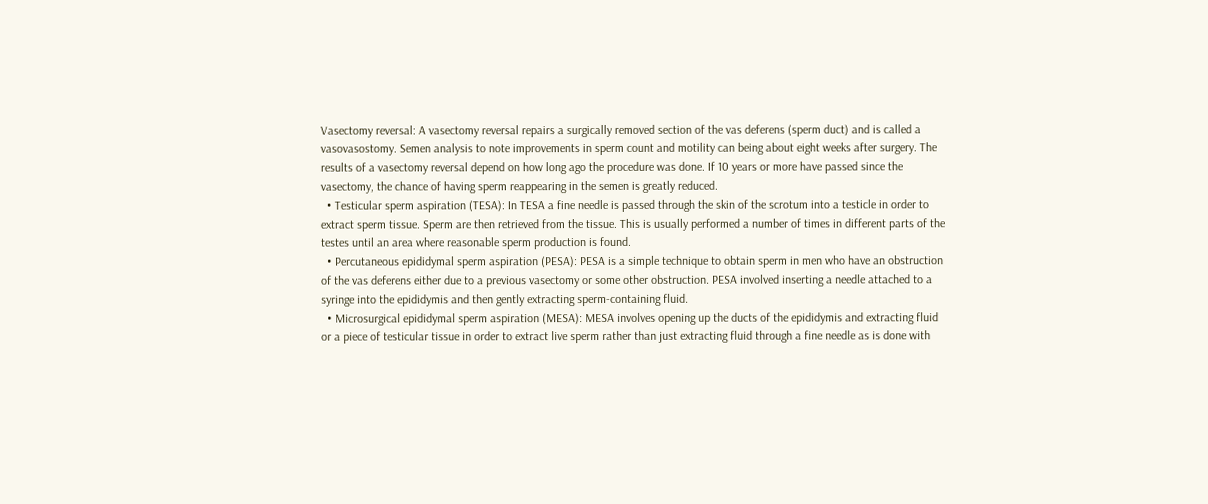Vasectomy reversal: A vasectomy reversal repairs a surgically removed section of the vas deferens (sperm duct) and is called a vasovasostomy. Semen analysis to note improvements in sperm count and motility can being about eight weeks after surgery. The results of a vasectomy reversal depend on how long ago the procedure was done. If 10 years or more have passed since the vasectomy, the chance of having sperm reappearing in the semen is greatly reduced.
  • Testicular sperm aspiration (TESA): In TESA a fine needle is passed through the skin of the scrotum into a testicle in order to extract sperm tissue. Sperm are then retrieved from the tissue. This is usually performed a number of times in different parts of the testes until an area where reasonable sperm production is found.
  • Percutaneous epididymal sperm aspiration (PESA): PESA is a simple technique to obtain sperm in men who have an obstruction of the vas deferens either due to a previous vasectomy or some other obstruction. PESA involved inserting a needle attached to a syringe into the epididymis and then gently extracting sperm-containing fluid.
  • Microsurgical epididymal sperm aspiration (MESA): MESA involves opening up the ducts of the epididymis and extracting fluid or a piece of testicular tissue in order to extract live sperm rather than just extracting fluid through a fine needle as is done with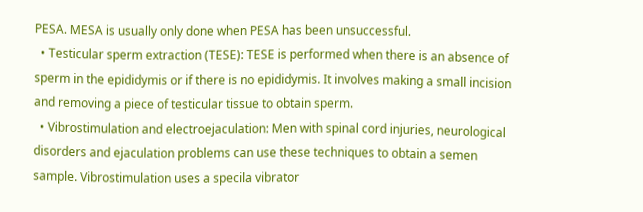PESA. MESA is usually only done when PESA has been unsuccessful.
  • Testicular sperm extraction (TESE): TESE is performed when there is an absence of sperm in the epididymis or if there is no epididymis. It involves making a small incision and removing a piece of testicular tissue to obtain sperm.
  • Vibrostimulation and electroejaculation: Men with spinal cord injuries, neurological disorders and ejaculation problems can use these techniques to obtain a semen sample. Vibrostimulation uses a specila vibrator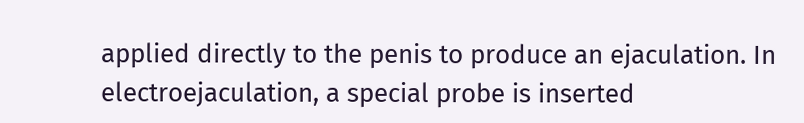applied directly to the penis to produce an ejaculation. In electroejaculation, a special probe is inserted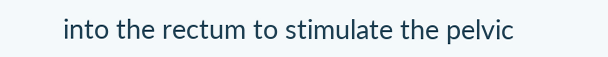into the rectum to stimulate the pelvic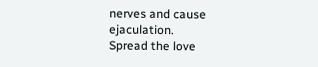nerves and cause ejaculation.
Spread the love